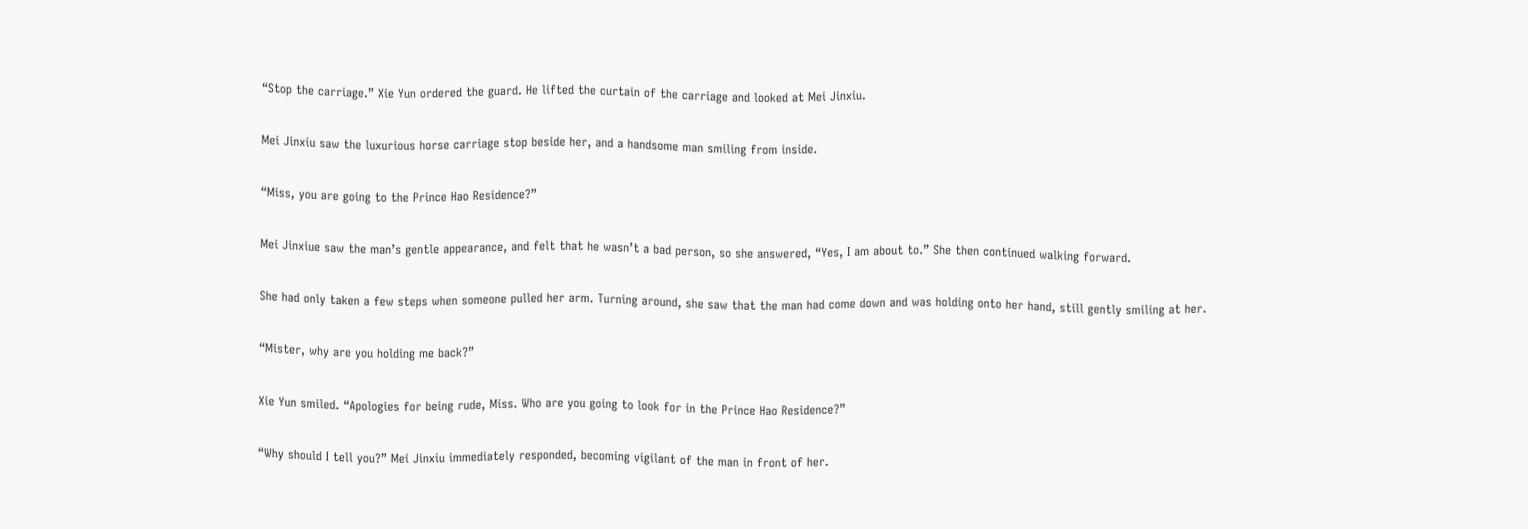“Stop the carriage.” Xie Yun ordered the guard. He lifted the curtain of the carriage and looked at Mei Jinxiu.


Mei Jinxiu saw the luxurious horse carriage stop beside her, and a handsome man smiling from inside.


“Miss, you are going to the Prince Hao Residence?”


Mei Jinxiue saw the man’s gentle appearance, and felt that he wasn’t a bad person, so she answered, “Yes, I am about to.” She then continued walking forward.


She had only taken a few steps when someone pulled her arm. Turning around, she saw that the man had come down and was holding onto her hand, still gently smiling at her.


“Mister, why are you holding me back?”


Xie Yun smiled. “Apologies for being rude, Miss. Who are you going to look for in the Prince Hao Residence?”


“Why should I tell you?” Mei Jinxiu immediately responded, becoming vigilant of the man in front of her.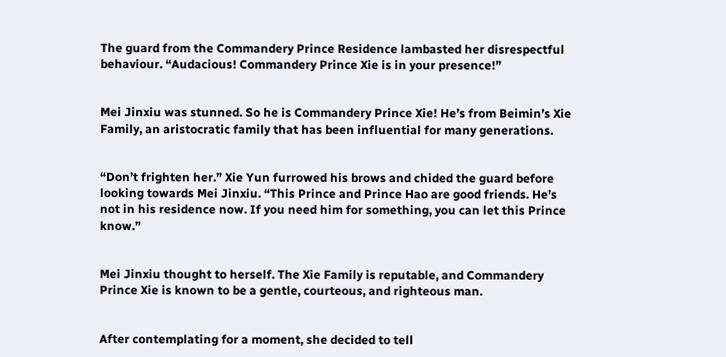The guard from the Commandery Prince Residence lambasted her disrespectful behaviour. “Audacious! Commandery Prince Xie is in your presence!”


Mei Jinxiu was stunned. So he is Commandery Prince Xie! He’s from Beimin’s Xie Family, an aristocratic family that has been influential for many generations.


“Don’t frighten her.” Xie Yun furrowed his brows and chided the guard before looking towards Mei Jinxiu. “This Prince and Prince Hao are good friends. He’s not in his residence now. If you need him for something, you can let this Prince know.”


Mei Jinxiu thought to herself. The Xie Family is reputable, and Commandery Prince Xie is known to be a gentle, courteous, and righteous man.


After contemplating for a moment, she decided to tell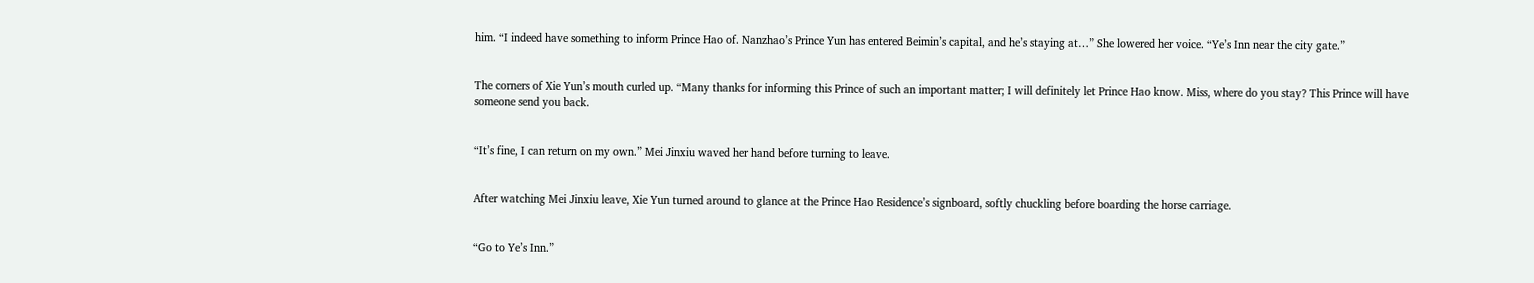him. “I indeed have something to inform Prince Hao of. Nanzhao’s Prince Yun has entered Beimin’s capital, and he’s staying at…” She lowered her voice. “Ye’s Inn near the city gate.”


The corners of Xie Yun’s mouth curled up. “Many thanks for informing this Prince of such an important matter; I will definitely let Prince Hao know. Miss, where do you stay? This Prince will have someone send you back.


“It’s fine, I can return on my own.” Mei Jinxiu waved her hand before turning to leave.


After watching Mei Jinxiu leave, Xie Yun turned around to glance at the Prince Hao Residence’s signboard, softly chuckling before boarding the horse carriage.


“Go to Ye’s Inn.”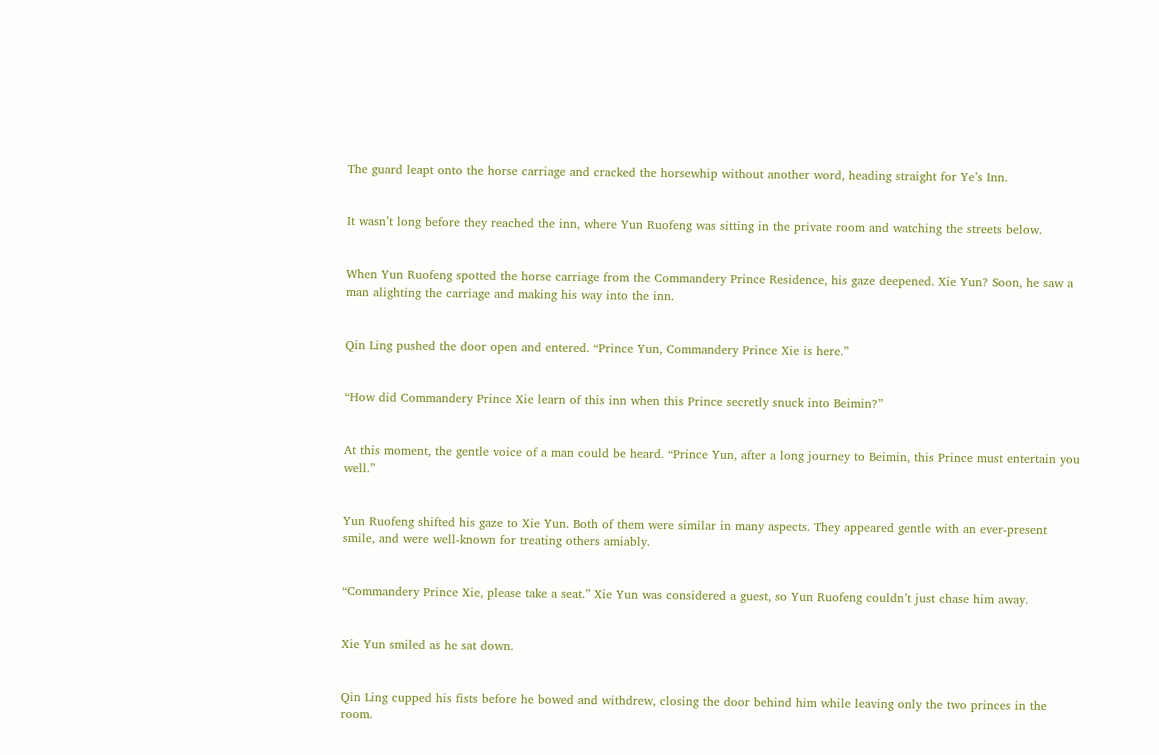The guard leapt onto the horse carriage and cracked the horsewhip without another word, heading straight for Ye’s Inn.


It wasn’t long before they reached the inn, where Yun Ruofeng was sitting in the private room and watching the streets below.


When Yun Ruofeng spotted the horse carriage from the Commandery Prince Residence, his gaze deepened. Xie Yun? Soon, he saw a man alighting the carriage and making his way into the inn.


Qin Ling pushed the door open and entered. “Prince Yun, Commandery Prince Xie is here.”


“How did Commandery Prince Xie learn of this inn when this Prince secretly snuck into Beimin?”


At this moment, the gentle voice of a man could be heard. “Prince Yun, after a long journey to Beimin, this Prince must entertain you well.”


Yun Ruofeng shifted his gaze to Xie Yun. Both of them were similar in many aspects. They appeared gentle with an ever-present smile, and were well-known for treating others amiably.


“Commandery Prince Xie, please take a seat.” Xie Yun was considered a guest, so Yun Ruofeng couldn’t just chase him away.


Xie Yun smiled as he sat down.


Qin Ling cupped his fists before he bowed and withdrew, closing the door behind him while leaving only the two princes in the room.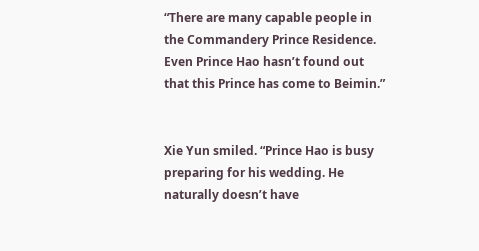“There are many capable people in the Commandery Prince Residence. Even Prince Hao hasn’t found out that this Prince has come to Beimin.”


Xie Yun smiled. “Prince Hao is busy preparing for his wedding. He naturally doesn’t have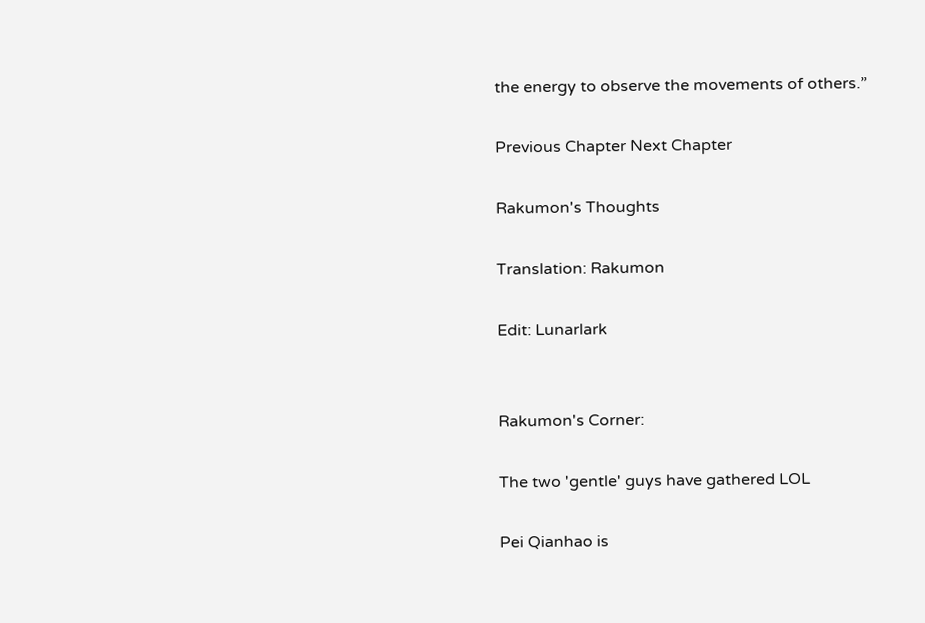the energy to observe the movements of others.”

Previous Chapter Next Chapter

Rakumon's Thoughts

Translation: Rakumon

Edit: Lunarlark


Rakumon's Corner:

The two 'gentle' guys have gathered LOL

Pei Qianhao is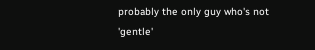probably the only guy who's not 'gentle'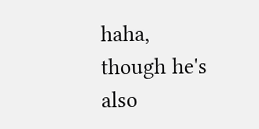haha, though he's also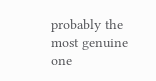probably the most genuine one